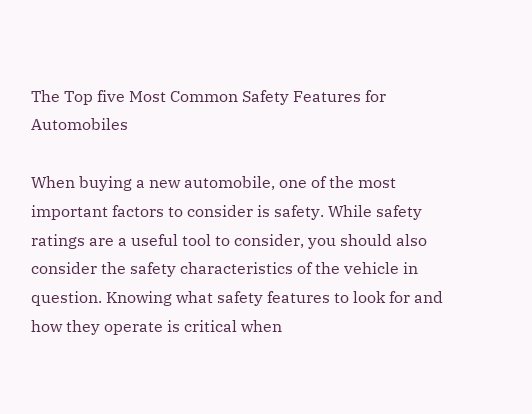The Top five Most Common Safety Features for Automobiles

When buying a new automobile, one of the most important factors to consider is safety. While safety ratings are a useful tool to consider, you should also consider the safety characteristics of the vehicle in question. Knowing what safety features to look for and how they operate is critical when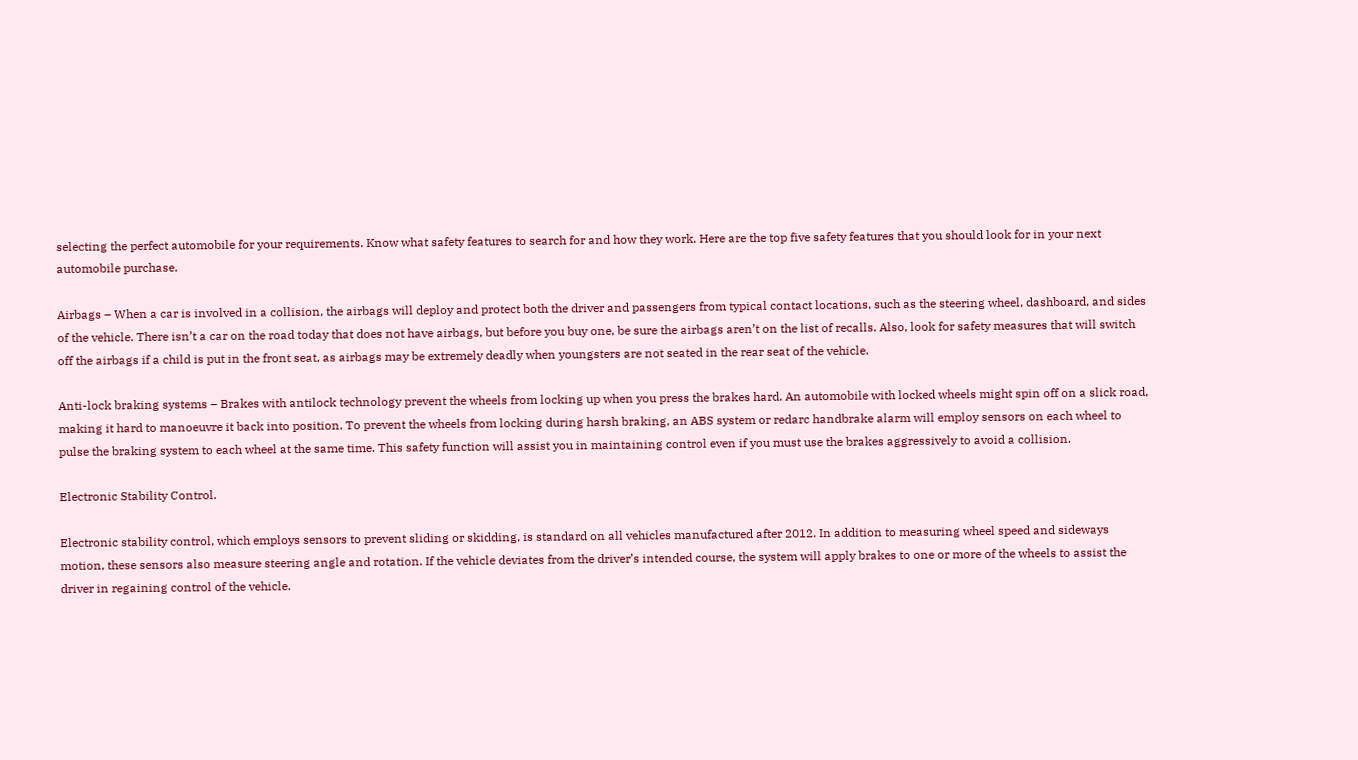selecting the perfect automobile for your requirements. Know what safety features to search for and how they work. Here are the top five safety features that you should look for in your next automobile purchase.

Airbags – When a car is involved in a collision, the airbags will deploy and protect both the driver and passengers from typical contact locations, such as the steering wheel, dashboard, and sides of the vehicle. There isn’t a car on the road today that does not have airbags, but before you buy one, be sure the airbags aren’t on the list of recalls. Also, look for safety measures that will switch off the airbags if a child is put in the front seat, as airbags may be extremely deadly when youngsters are not seated in the rear seat of the vehicle.

Anti-lock braking systems – Brakes with antilock technology prevent the wheels from locking up when you press the brakes hard. An automobile with locked wheels might spin off on a slick road, making it hard to manoeuvre it back into position. To prevent the wheels from locking during harsh braking, an ABS system or redarc handbrake alarm will employ sensors on each wheel to pulse the braking system to each wheel at the same time. This safety function will assist you in maintaining control even if you must use the brakes aggressively to avoid a collision.

Electronic Stability Control.

Electronic stability control, which employs sensors to prevent sliding or skidding, is standard on all vehicles manufactured after 2012. In addition to measuring wheel speed and sideways motion, these sensors also measure steering angle and rotation. If the vehicle deviates from the driver’s intended course, the system will apply brakes to one or more of the wheels to assist the driver in regaining control of the vehicle.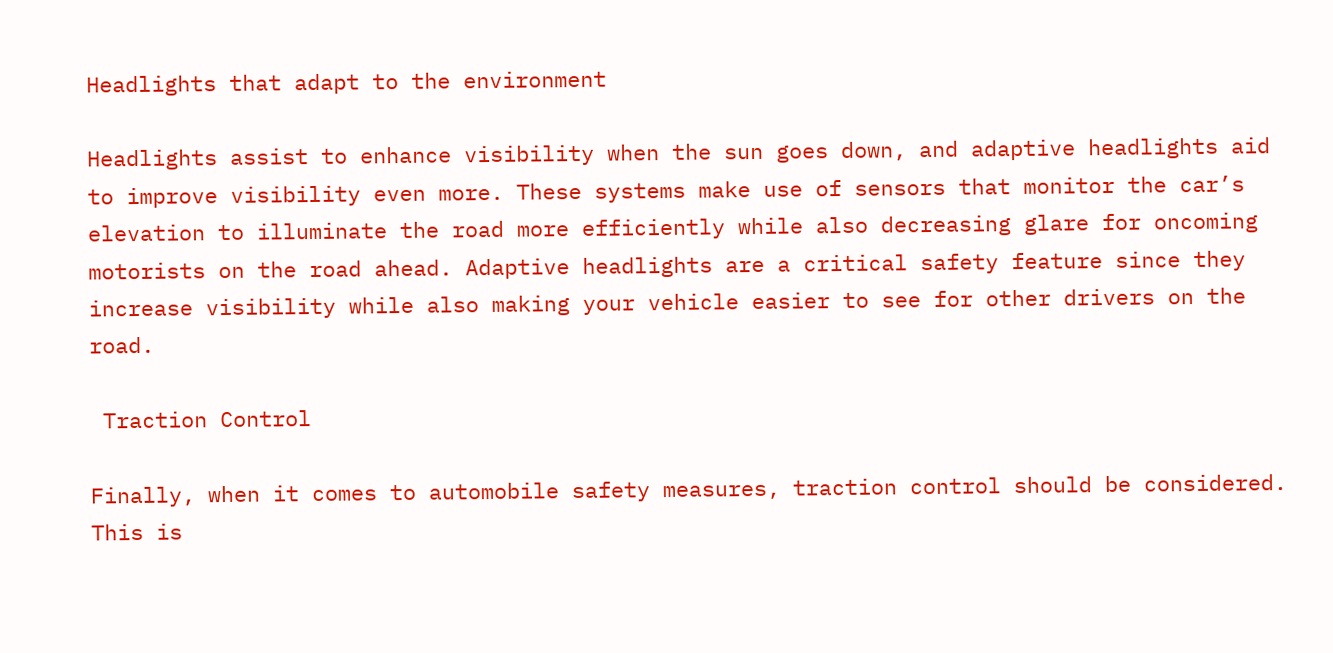Headlights that adapt to the environment

Headlights assist to enhance visibility when the sun goes down, and adaptive headlights aid to improve visibility even more. These systems make use of sensors that monitor the car’s elevation to illuminate the road more efficiently while also decreasing glare for oncoming motorists on the road ahead. Adaptive headlights are a critical safety feature since they increase visibility while also making your vehicle easier to see for other drivers on the road.

 Traction Control

Finally, when it comes to automobile safety measures, traction control should be considered. This is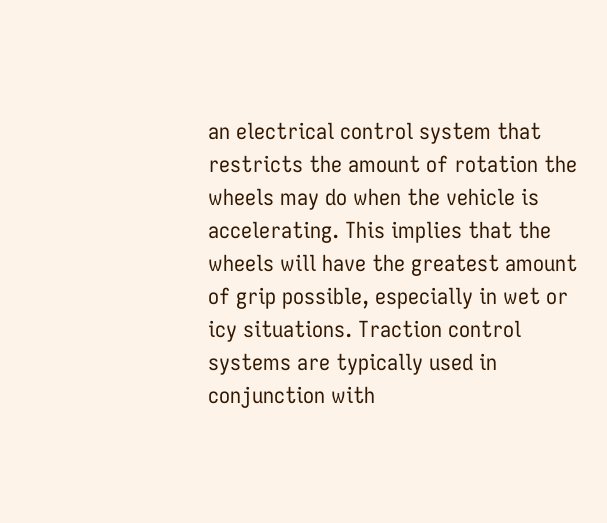an electrical control system that restricts the amount of rotation the wheels may do when the vehicle is accelerating. This implies that the wheels will have the greatest amount of grip possible, especially in wet or icy situations. Traction control systems are typically used in conjunction with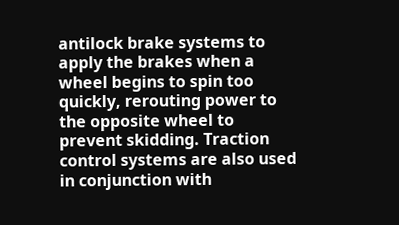antilock brake systems to apply the brakes when a wheel begins to spin too quickly, rerouting power to the opposite wheel to prevent skidding. Traction control systems are also used in conjunction with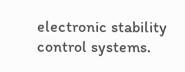electronic stability control systems.